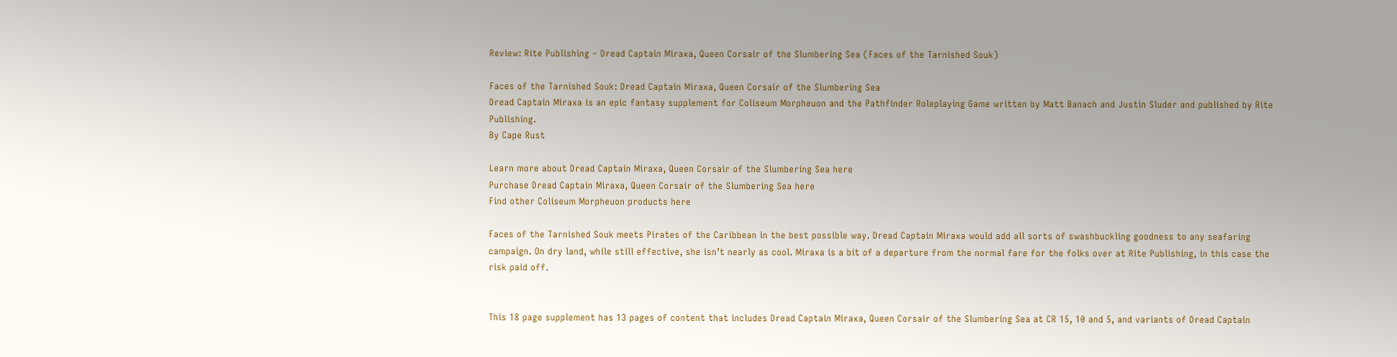Review: Rite Publishing – Dread Captain Miraxa, Queen Corsair of the Slumbering Sea (Faces of the Tarnished Souk)

Faces of the Tarnished Souk: Dread Captain Miraxa, Queen Corsair of the Slumbering Sea
Dread Captain Miraxa is an epic fantasy supplement for Coliseum Morpheuon and the Pathfinder Roleplaying Game written by Matt Banach and Justin Sluder and published by Rite Publishing.
By Cape Rust

Learn more about Dread Captain Miraxa, Queen Corsair of the Slumbering Sea here
Purchase Dread Captain Miraxa, Queen Corsair of the Slumbering Sea here
Find other Coliseum Morpheuon products here

Faces of the Tarnished Souk meets Pirates of the Caribbean in the best possible way. Dread Captain Miraxa would add all sorts of swashbuckling goodness to any seafaring campaign. On dry land, while still effective, she isn’t nearly as cool. Miraxa is a bit of a departure from the normal fare for the folks over at Rite Publishing, in this case the risk paid off.


This 18 page supplement has 13 pages of content that includes Dread Captain Miraxa, Queen Corsair of the Slumbering Sea at CR 15, 10 and 5, and variants of Dread Captain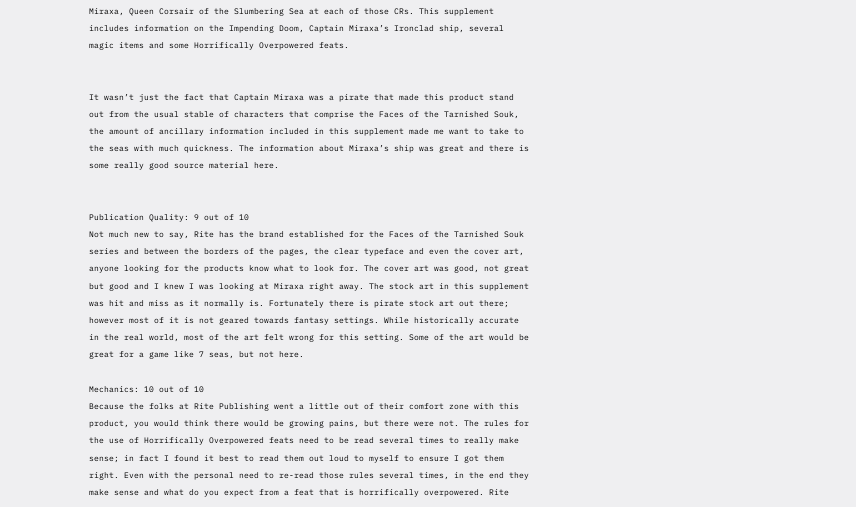Miraxa, Queen Corsair of the Slumbering Sea at each of those CRs. This supplement includes information on the Impending Doom, Captain Miraxa’s Ironclad ship, several magic items and some Horrifically Overpowered feats.


It wasn’t just the fact that Captain Miraxa was a pirate that made this product stand out from the usual stable of characters that comprise the Faces of the Tarnished Souk, the amount of ancillary information included in this supplement made me want to take to the seas with much quickness. The information about Miraxa’s ship was great and there is some really good source material here.


Publication Quality: 9 out of 10
Not much new to say, Rite has the brand established for the Faces of the Tarnished Souk series and between the borders of the pages, the clear typeface and even the cover art, anyone looking for the products know what to look for. The cover art was good, not great but good and I knew I was looking at Miraxa right away. The stock art in this supplement was hit and miss as it normally is. Fortunately there is pirate stock art out there; however most of it is not geared towards fantasy settings. While historically accurate in the real world, most of the art felt wrong for this setting. Some of the art would be great for a game like 7 seas, but not here.

Mechanics: 10 out of 10
Because the folks at Rite Publishing went a little out of their comfort zone with this product, you would think there would be growing pains, but there were not. The rules for the use of Horrifically Overpowered feats need to be read several times to really make sense; in fact I found it best to read them out loud to myself to ensure I got them right. Even with the personal need to re-read those rules several times, in the end they make sense and what do you expect from a feat that is horrifically overpowered. Rite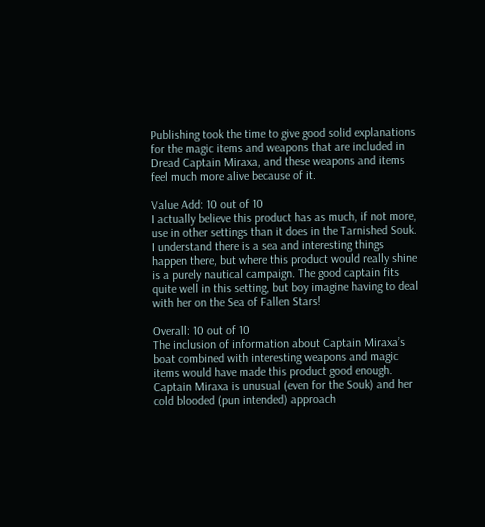Publishing took the time to give good solid explanations for the magic items and weapons that are included in Dread Captain Miraxa, and these weapons and items feel much more alive because of it.

Value Add: 10 out of 10
I actually believe this product has as much, if not more, use in other settings than it does in the Tarnished Souk. I understand there is a sea and interesting things happen there, but where this product would really shine is a purely nautical campaign. The good captain fits quite well in this setting, but boy imagine having to deal with her on the Sea of Fallen Stars!

Overall: 10 out of 10
The inclusion of information about Captain Miraxa’s boat combined with interesting weapons and magic items would have made this product good enough. Captain Miraxa is unusual (even for the Souk) and her cold blooded (pun intended) approach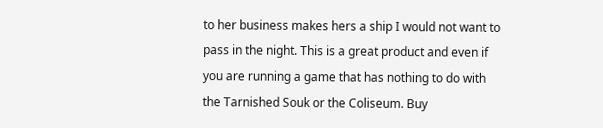to her business makes hers a ship I would not want to pass in the night. This is a great product and even if you are running a game that has nothing to do with the Tarnished Souk or the Coliseum. Buy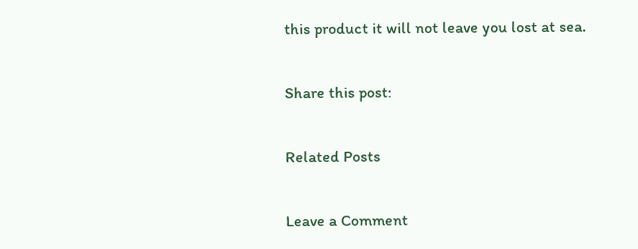this product it will not leave you lost at sea.

Share this post:

Related Posts

Leave a Comment